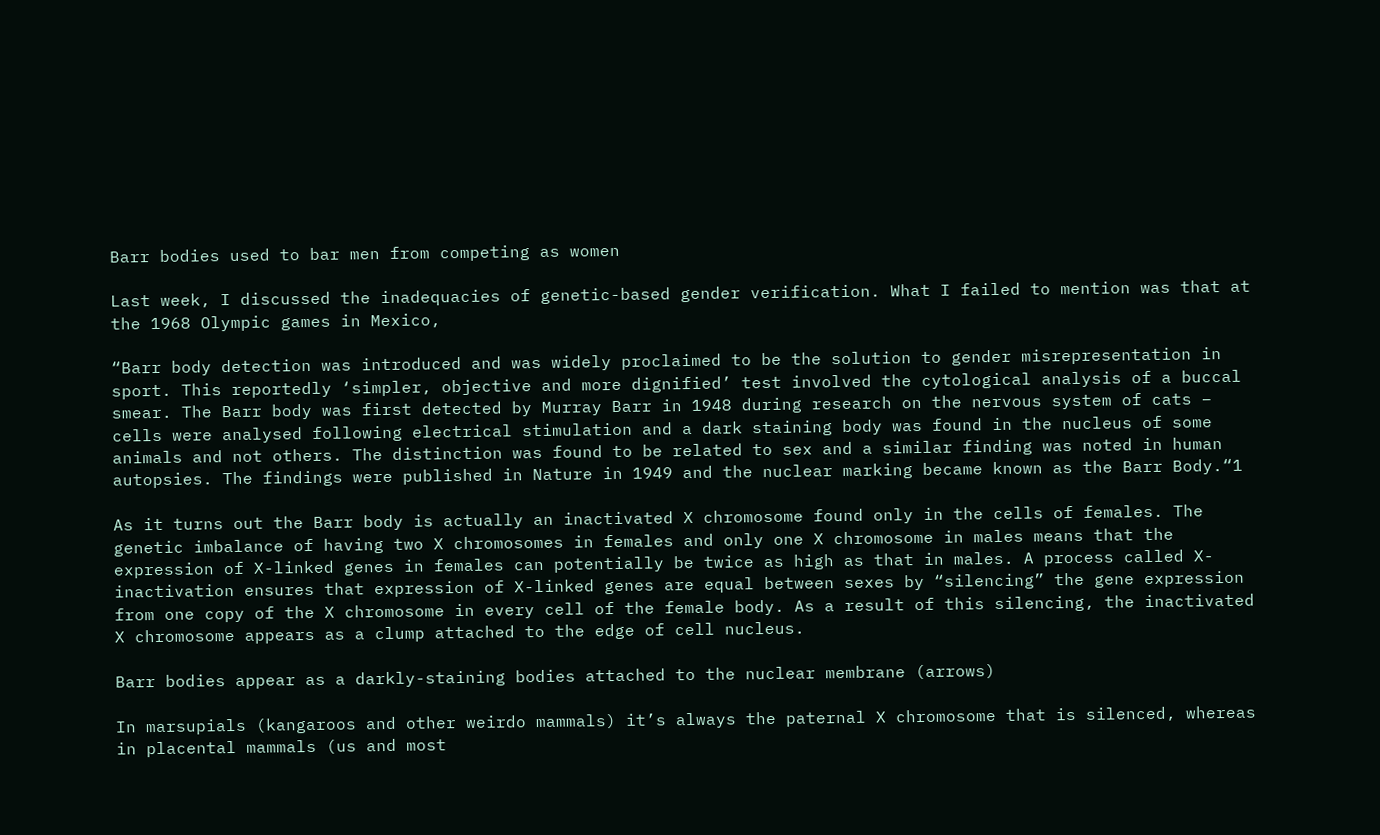Barr bodies used to bar men from competing as women

Last week, I discussed the inadequacies of genetic-based gender verification. What I failed to mention was that at the 1968 Olympic games in Mexico,

“Barr body detection was introduced and was widely proclaimed to be the solution to gender misrepresentation in sport. This reportedly ‘simpler, objective and more dignified’ test involved the cytological analysis of a buccal smear. The Barr body was first detected by Murray Barr in 1948 during research on the nervous system of cats – cells were analysed following electrical stimulation and a dark staining body was found in the nucleus of some animals and not others. The distinction was found to be related to sex and a similar finding was noted in human autopsies. The findings were published in Nature in 1949 and the nuclear marking became known as the Barr Body.“1

As it turns out the Barr body is actually an inactivated X chromosome found only in the cells of females. The genetic imbalance of having two X chromosomes in females and only one X chromosome in males means that the expression of X-linked genes in females can potentially be twice as high as that in males. A process called X-inactivation ensures that expression of X-linked genes are equal between sexes by “silencing” the gene expression from one copy of the X chromosome in every cell of the female body. As a result of this silencing, the inactivated X chromosome appears as a clump attached to the edge of cell nucleus.

Barr bodies appear as a darkly-staining bodies attached to the nuclear membrane (arrows)

In marsupials (kangaroos and other weirdo mammals) it’s always the paternal X chromosome that is silenced, whereas in placental mammals (us and most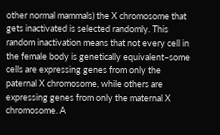other normal mammals) the X chromosome that gets inactivated is selected randomly. This random inactivation means that not every cell in the female body is genetically equivalent–some cells are expressing genes from only the paternal X chromosome, while others are expressing genes from only the maternal X chromosome. A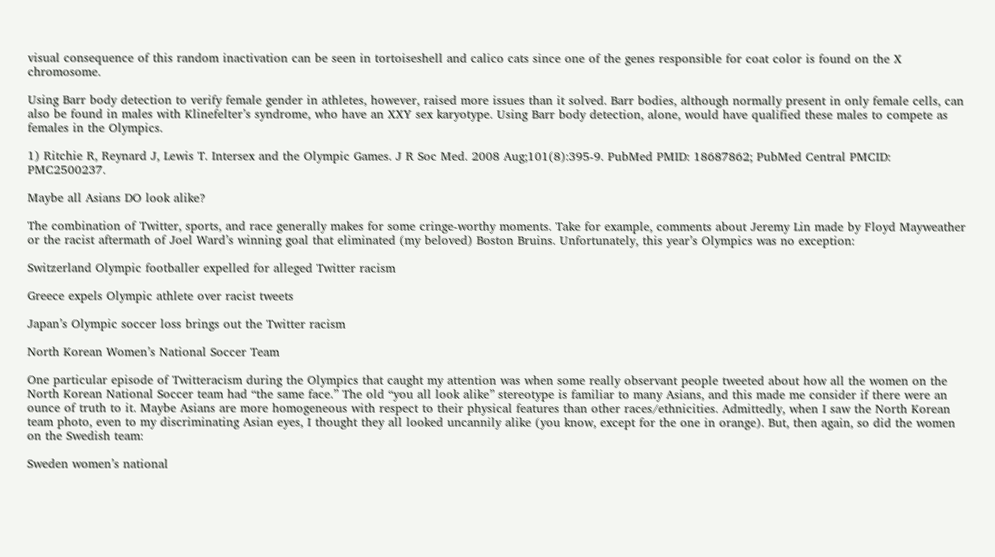visual consequence of this random inactivation can be seen in tortoiseshell and calico cats since one of the genes responsible for coat color is found on the X chromosome.

Using Barr body detection to verify female gender in athletes, however, raised more issues than it solved. Barr bodies, although normally present in only female cells, can also be found in males with Klinefelter’s syndrome, who have an XXY sex karyotype. Using Barr body detection, alone, would have qualified these males to compete as females in the Olympics.

1) Ritchie R, Reynard J, Lewis T. Intersex and the Olympic Games. J R Soc Med. 2008 Aug;101(8):395-9. PubMed PMID: 18687862; PubMed Central PMCID: PMC2500237.

Maybe all Asians DO look alike?

The combination of Twitter, sports, and race generally makes for some cringe-worthy moments. Take for example, comments about Jeremy Lin made by Floyd Mayweather or the racist aftermath of Joel Ward’s winning goal that eliminated (my beloved) Boston Bruins. Unfortunately, this year’s Olympics was no exception:

Switzerland Olympic footballer expelled for alleged Twitter racism

Greece expels Olympic athlete over racist tweets

Japan’s Olympic soccer loss brings out the Twitter racism

North Korean Women’s National Soccer Team

One particular episode of Twitteracism during the Olympics that caught my attention was when some really observant people tweeted about how all the women on the North Korean National Soccer team had “the same face.” The old “you all look alike” stereotype is familiar to many Asians, and this made me consider if there were an ounce of truth to it. Maybe Asians are more homogeneous with respect to their physical features than other races/ethnicities. Admittedly, when I saw the North Korean team photo, even to my discriminating Asian eyes, I thought they all looked uncannily alike (you know, except for the one in orange). But, then again, so did the women on the Swedish team:

Sweden women’s national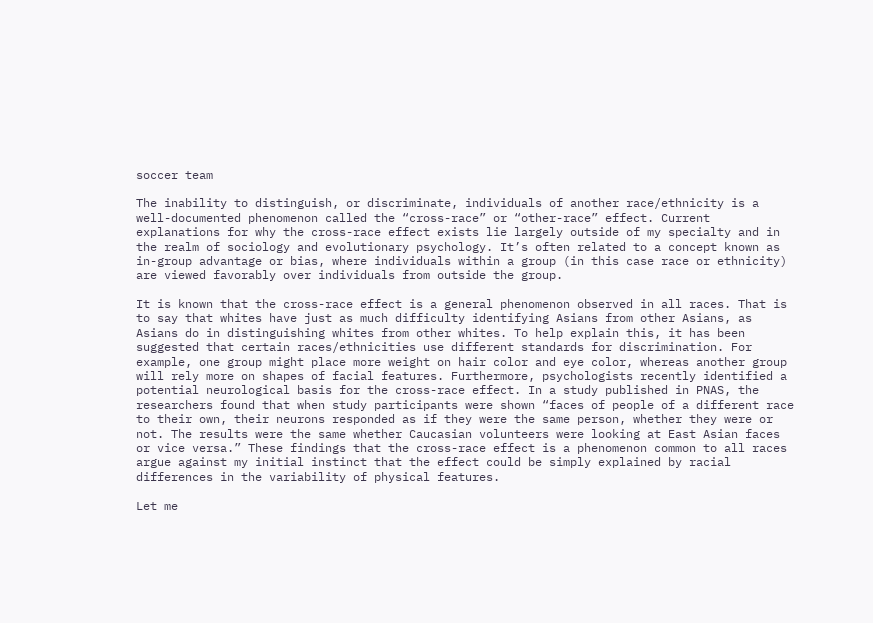soccer team

The inability to distinguish, or discriminate, individuals of another race/ethnicity is a well-documented phenomenon called the “cross-race” or “other-race” effect. Current explanations for why the cross-race effect exists lie largely outside of my specialty and in the realm of sociology and evolutionary psychology. It’s often related to a concept known as in-group advantage or bias, where individuals within a group (in this case race or ethnicity) are viewed favorably over individuals from outside the group.

It is known that the cross-race effect is a general phenomenon observed in all races. That is to say that whites have just as much difficulty identifying Asians from other Asians, as Asians do in distinguishing whites from other whites. To help explain this, it has been suggested that certain races/ethnicities use different standards for discrimination. For example, one group might place more weight on hair color and eye color, whereas another group will rely more on shapes of facial features. Furthermore, psychologists recently identified a potential neurological basis for the cross-race effect. In a study published in PNAS, the researchers found that when study participants were shown “faces of people of a different race to their own, their neurons responded as if they were the same person, whether they were or not. The results were the same whether Caucasian volunteers were looking at East Asian faces or vice versa.” These findings that the cross-race effect is a phenomenon common to all races argue against my initial instinct that the effect could be simply explained by racial differences in the variability of physical features.

Let me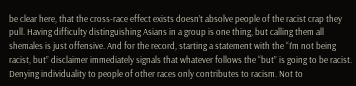be clear here, that the cross-race effect exists doesn’t absolve people of the racist crap they pull. Having difficulty distinguishing Asians in a group is one thing, but calling them all shemales is just offensive. And for the record, starting a statement with the “I’m not being racist, but” disclaimer immediately signals that whatever follows the “but” is going to be racist. Denying individuality to people of other races only contributes to racism. Not to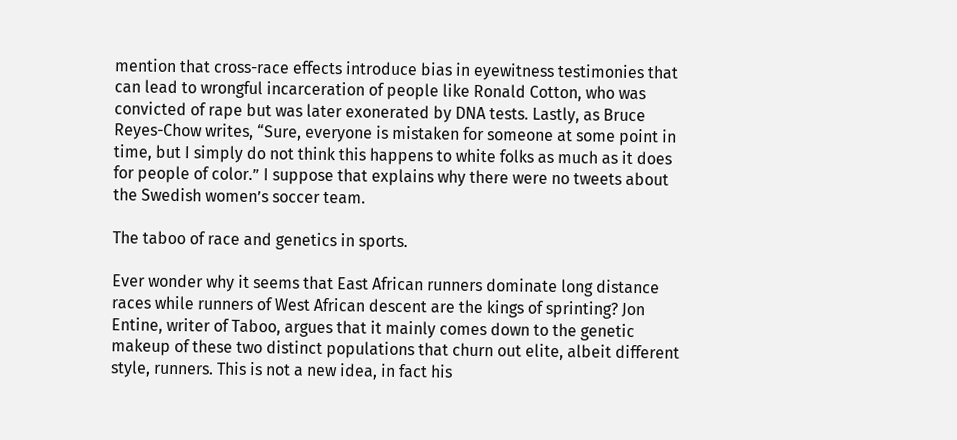mention that cross-race effects introduce bias in eyewitness testimonies that can lead to wrongful incarceration of people like Ronald Cotton, who was convicted of rape but was later exonerated by DNA tests. Lastly, as Bruce Reyes-Chow writes, “Sure, everyone is mistaken for someone at some point in time, but I simply do not think this happens to white folks as much as it does for people of color.” I suppose that explains why there were no tweets about the Swedish women’s soccer team.

The taboo of race and genetics in sports.

Ever wonder why it seems that East African runners dominate long distance races while runners of West African descent are the kings of sprinting? Jon Entine, writer of Taboo, argues that it mainly comes down to the genetic makeup of these two distinct populations that churn out elite, albeit different style, runners. This is not a new idea, in fact his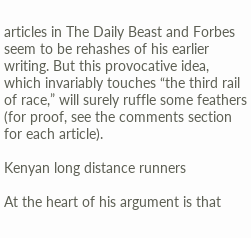articles in The Daily Beast and Forbes seem to be rehashes of his earlier writing. But this provocative idea, which invariably touches “the third rail of race,” will surely ruffle some feathers (for proof, see the comments section for each article).

Kenyan long distance runners

At the heart of his argument is that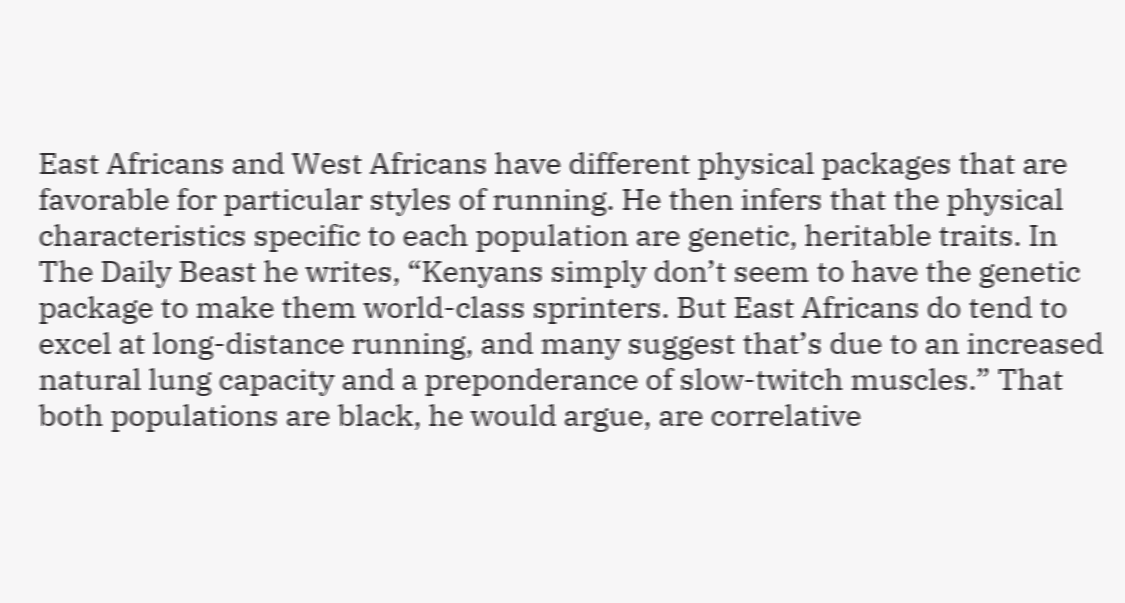East Africans and West Africans have different physical packages that are favorable for particular styles of running. He then infers that the physical characteristics specific to each population are genetic, heritable traits. In The Daily Beast he writes, “Kenyans simply don’t seem to have the genetic package to make them world-class sprinters. But East Africans do tend to excel at long-distance running, and many suggest that’s due to an increased natural lung capacity and a preponderance of slow-twitch muscles.” That both populations are black, he would argue, are correlative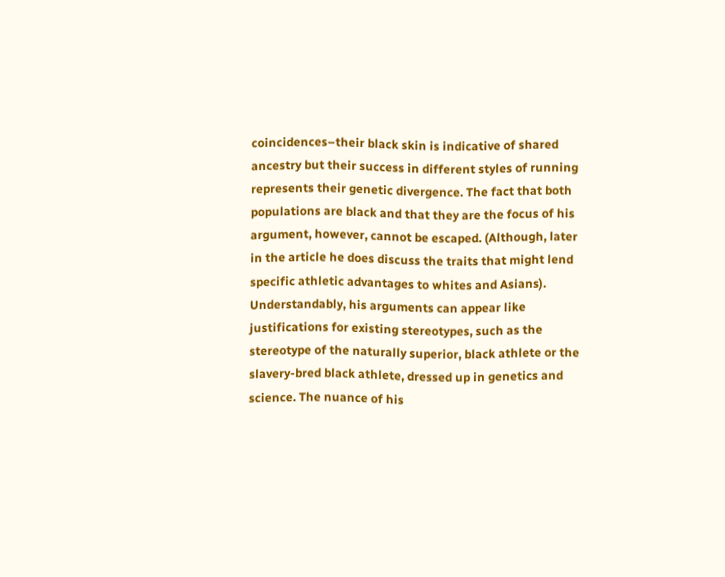coincidences–their black skin is indicative of shared ancestry but their success in different styles of running represents their genetic divergence. The fact that both populations are black and that they are the focus of his argument, however, cannot be escaped. (Although, later in the article he does discuss the traits that might lend specific athletic advantages to whites and Asians). Understandably, his arguments can appear like justifications for existing stereotypes, such as the stereotype of the naturally superior, black athlete or the slavery-bred black athlete, dressed up in genetics and science. The nuance of his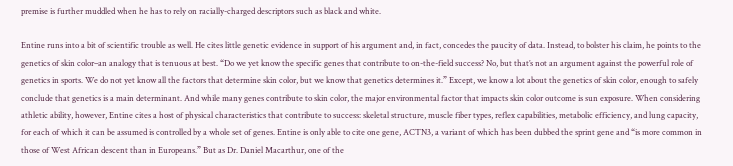premise is further muddled when he has to rely on racially-charged descriptors such as black and white.

Entine runs into a bit of scientific trouble as well. He cites little genetic evidence in support of his argument and, in fact, concedes the paucity of data. Instead, to bolster his claim, he points to the genetics of skin color–an analogy that is tenuous at best. “Do we yet know the specific genes that contribute to on-the-field success? No, but that’s not an argument against the powerful role of genetics in sports. We do not yet know all the factors that determine skin color, but we know that genetics determines it.” Except, we know a lot about the genetics of skin color, enough to safely conclude that genetics is a main determinant. And while many genes contribute to skin color, the major environmental factor that impacts skin color outcome is sun exposure. When considering athletic ability, however, Entine cites a host of physical characteristics that contribute to success: skeletal structure, muscle fiber types, reflex capabilities, metabolic efficiency, and lung capacity, for each of which it can be assumed is controlled by a whole set of genes. Entine is only able to cite one gene, ACTN3, a variant of which has been dubbed the sprint gene and “is more common in those of West African descent than in Europeans.” But as Dr. Daniel Macarthur, one of the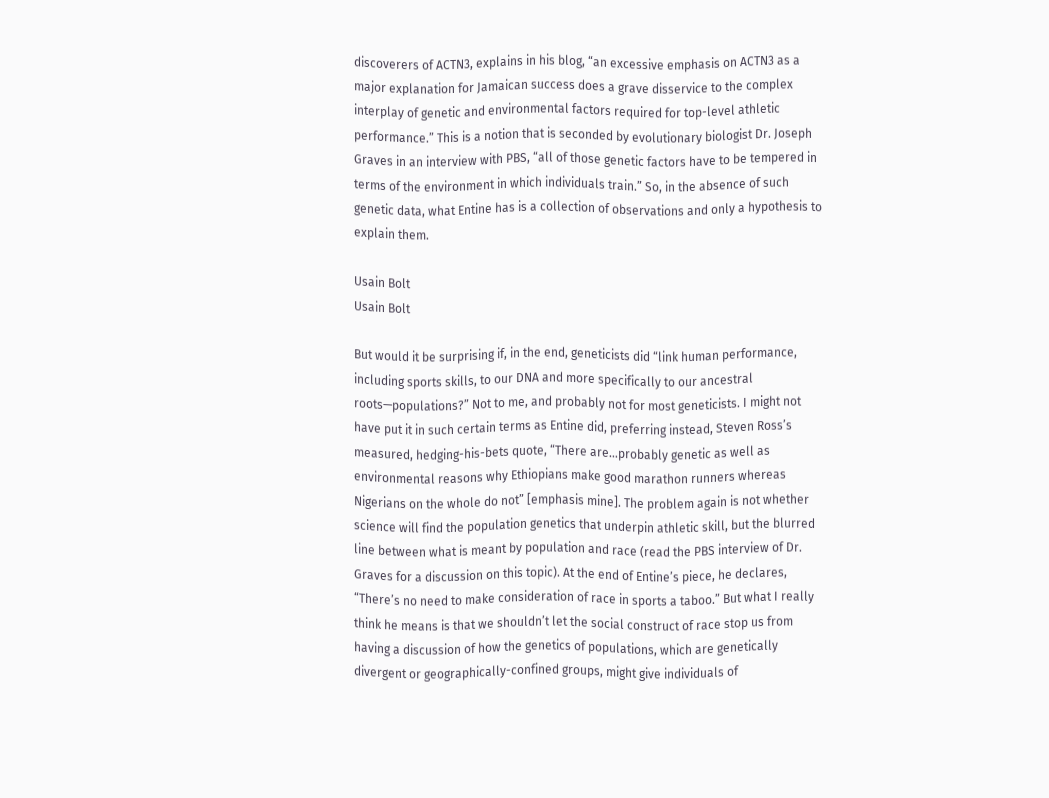discoverers of ACTN3, explains in his blog, “an excessive emphasis on ACTN3 as a major explanation for Jamaican success does a grave disservice to the complex interplay of genetic and environmental factors required for top-level athletic performance.” This is a notion that is seconded by evolutionary biologist Dr. Joseph Graves in an interview with PBS, “all of those genetic factors have to be tempered in terms of the environment in which individuals train.” So, in the absence of such genetic data, what Entine has is a collection of observations and only a hypothesis to explain them.

Usain Bolt
Usain Bolt

But would it be surprising if, in the end, geneticists did “link human performance, including sports skills, to our DNA and more specifically to our ancestral roots—populations?” Not to me, and probably not for most geneticists. I might not have put it in such certain terms as Entine did, preferring instead, Steven Ross’s measured, hedging-his-bets quote, “There are…probably genetic as well as environmental reasons why Ethiopians make good marathon runners whereas Nigerians on the whole do not” [emphasis mine]. The problem again is not whether science will find the population genetics that underpin athletic skill, but the blurred line between what is meant by population and race (read the PBS interview of Dr. Graves for a discussion on this topic). At the end of Entine’s piece, he declares, “There’s no need to make consideration of race in sports a taboo.” But what I really think he means is that we shouldn’t let the social construct of race stop us from having a discussion of how the genetics of populations, which are genetically divergent or geographically-confined groups, might give individuals of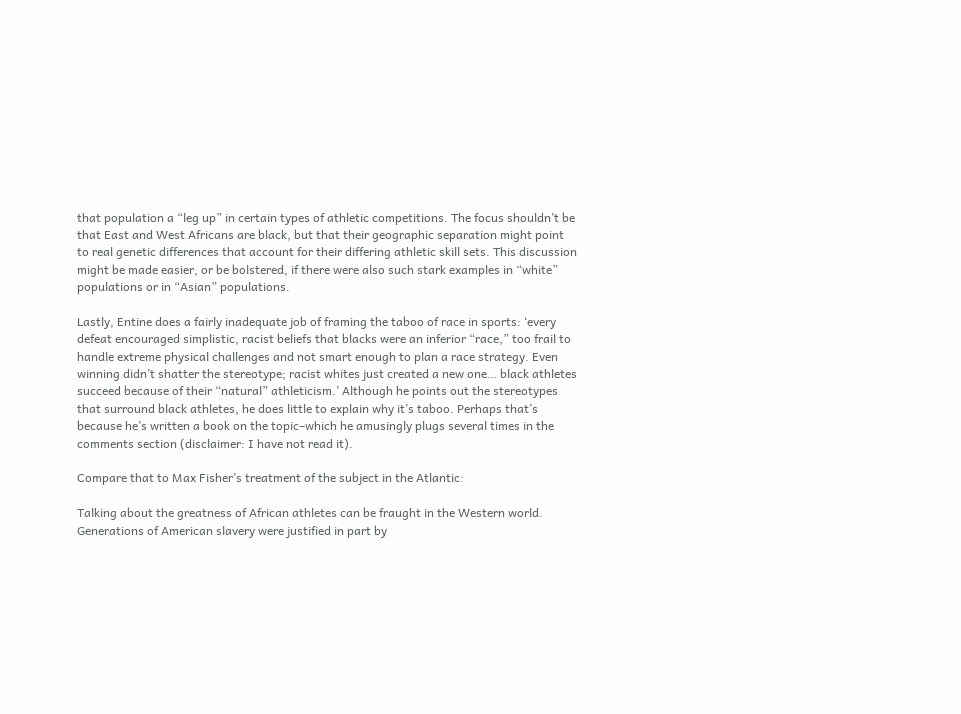that population a “leg up” in certain types of athletic competitions. The focus shouldn’t be that East and West Africans are black, but that their geographic separation might point to real genetic differences that account for their differing athletic skill sets. This discussion might be made easier, or be bolstered, if there were also such stark examples in “white” populations or in “Asian” populations.

Lastly, Entine does a fairly inadequate job of framing the taboo of race in sports: ‘every defeat encouraged simplistic, racist beliefs that blacks were an inferior “race,” too frail to handle extreme physical challenges and not smart enough to plan a race strategy. Even winning didn’t shatter the stereotype; racist whites just created a new one… black athletes succeed because of their “natural” athleticism.’ Although he points out the stereotypes that surround black athletes, he does little to explain why it’s taboo. Perhaps that’s because he’s written a book on the topic–which he amusingly plugs several times in the comments section (disclaimer: I have not read it).

Compare that to Max Fisher’s treatment of the subject in the Atlantic:

Talking about the greatness of African athletes can be fraught in the Western world. Generations of American slavery were justified in part by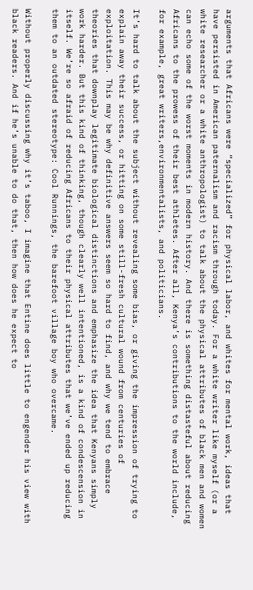arguments that Africans were “specialized” for physical labor, and whites for mental work, ideas that have persisted in American paternalism and racism through today. For a white writer like myself (or a white researcher or a white anthropologist) to talk about the physical attributes of black men and women can echo some of the worst moments in modern history. And there is something distasteful about reducing Africans to the prowess of their best athletes. After all, Kenya’s contributions to the world include, for example, great writers,environmentalists, and politicians.

It’s hard to talk about the subject without revealing some bias, or giving the impression of trying to explain away their success, or hitting on some still-fresh cultural wound from centuries of exploitation. This may be why definitive answers seem so hard to find, and why we tend to embrace theories that downplay legitimate biological distinctions and emphasize the idea that Kenyans simply work harder. But this kind of thinking, though clearly well intentioned, is a kind of condescension in itself. We’re so afraid of reducing Africans to their physical attributes that we’ve ended up reducing them to an outdated stereotype: Cool Runnings, the barefoot village boy who overcame.

Without properly discussing why it’s taboo, I imagine that Entine does little to engender his view with black readers. And if he’s unable to do that, then how does he expect to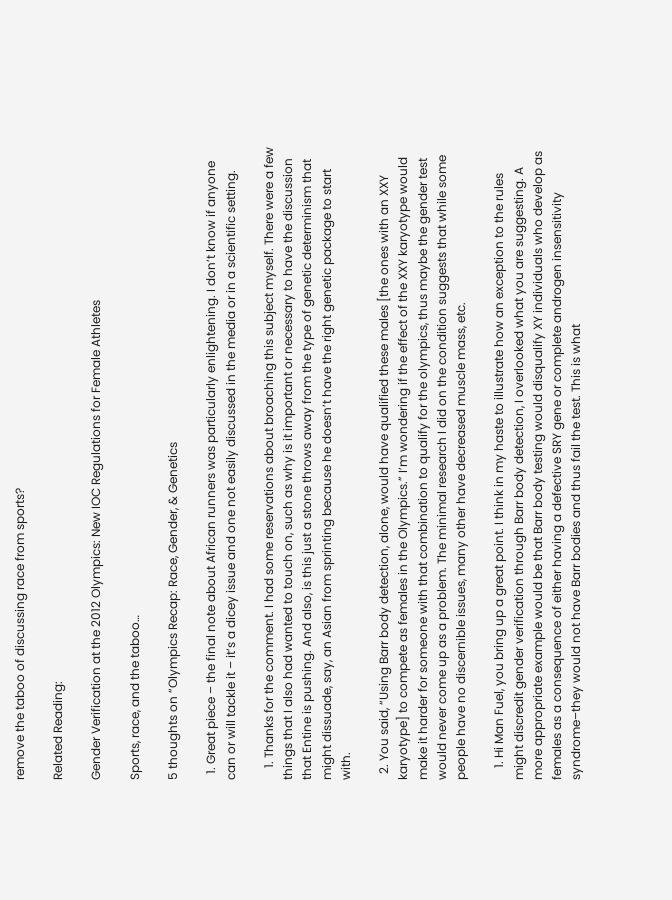remove the taboo of discussing race from sports?

Related Reading:

Gender Verification at the 2012 Olympics: New IOC Regulations for Female Athletes

Sports, race, and the taboo…

5 thoughts on “Olympics Recap: Race, Gender, & Genetics

  1. Great piece – the final note about African runners was particularly enlightening. I don’t know if anyone can or will tackle it – it’s a dicey issue and one not easily discussed in the media or in a scientific setting.

    1. Thanks for the comment. I had some reservations about broaching this subject myself. There were a few things that I also had wanted to touch on, such as why is it important or necessary to have the discussion that Entine is pushing. And also, is this just a stone throws away from the type of genetic determinism that might dissuade, say, an Asian from sprinting because he doesn’t have the right genetic package to start with.

  2. You said, “Using Barr body detection, alone, would have qualified these males [the ones with an XXY karyotype] to compete as females in the Olympics.” I’m wondering if the effect of the XXY karyotype would make it harder for someone with that combination to qualify for the olympics, thus maybe the gender test would never come up as a problem. The minimal research I did on the condition suggests that while some people have no discernible issues, many other have decreased muscle mass, etc.

    1. Hi Man Fuel, you bring up a great point. I think in my haste to illustrate how an exception to the rules might discredit gender verification through Barr body detection, I overlooked what you are suggesting. A more appropriate example would be that Barr body testing would disqualify XY individuals who develop as females as a consequence of either having a defective SRY gene or complete androgen insensitivity syndrome–they would not have Barr bodies and thus fail the test. This is what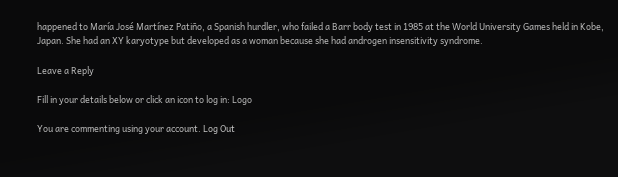happened to María José Martínez Patiño, a Spanish hurdler, who failed a Barr body test in 1985 at the World University Games held in Kobe, Japan. She had an XY karyotype but developed as a woman because she had androgen insensitivity syndrome.

Leave a Reply

Fill in your details below or click an icon to log in: Logo

You are commenting using your account. Log Out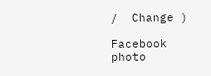/  Change )

Facebook photo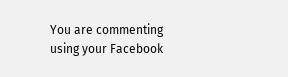You are commenting using your Facebook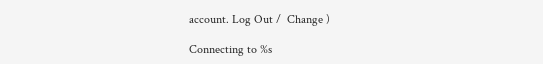account. Log Out /  Change )

Connecting to %s